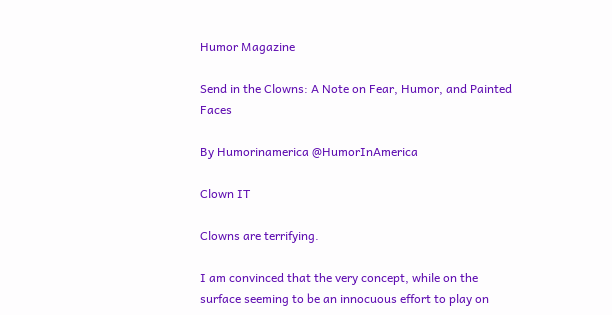Humor Magazine

Send in the Clowns: A Note on Fear, Humor, and Painted Faces

By Humorinamerica @HumorInAmerica

Clown IT

Clowns are terrifying.

I am convinced that the very concept, while on the surface seeming to be an innocuous effort to play on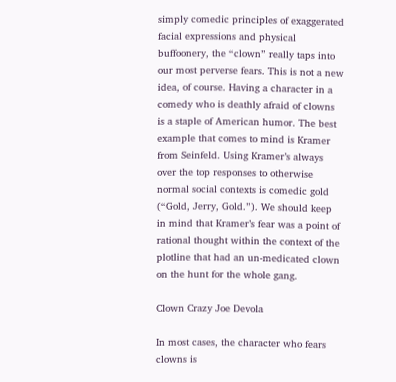simply comedic principles of exaggerated facial expressions and physical buffoonery, the “clown” really taps into our most perverse fears. This is not a new idea, of course. Having a character in a comedy who is deathly afraid of clowns is a staple of American humor. The best example that comes to mind is Kramer from Seinfeld. Using Kramer’s always over the top responses to otherwise normal social contexts is comedic gold (“Gold, Jerry, Gold.”). We should keep in mind that Kramer’s fear was a point of rational thought within the context of the plotline that had an un-medicated clown on the hunt for the whole gang.

Clown Crazy Joe Devola

In most cases, the character who fears clowns is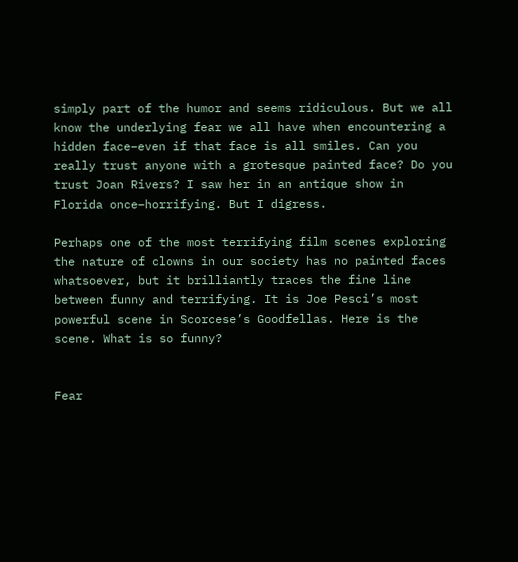simply part of the humor and seems ridiculous. But we all know the underlying fear we all have when encountering a hidden face–even if that face is all smiles. Can you really trust anyone with a grotesque painted face? Do you trust Joan Rivers? I saw her in an antique show in Florida once–horrifying. But I digress.

Perhaps one of the most terrifying film scenes exploring the nature of clowns in our society has no painted faces whatsoever, but it brilliantly traces the fine line between funny and terrifying. It is Joe Pesci’s most powerful scene in Scorcese’s Goodfellas. Here is the scene. What is so funny?


Fear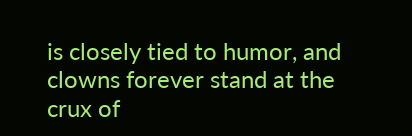is closely tied to humor, and clowns forever stand at the crux of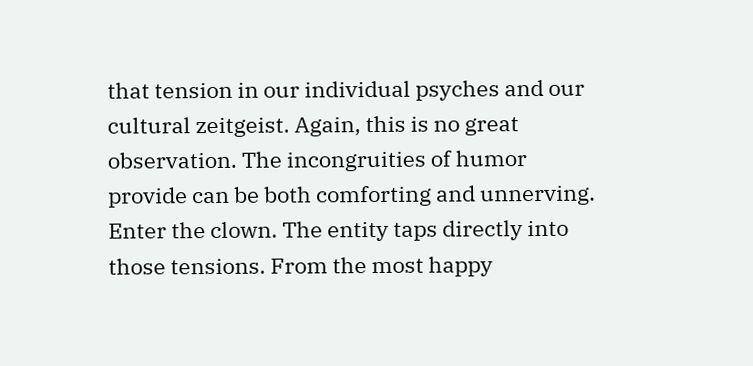that tension in our individual psyches and our cultural zeitgeist. Again, this is no great observation. The incongruities of humor provide can be both comforting and unnerving. Enter the clown. The entity taps directly into those tensions. From the most happy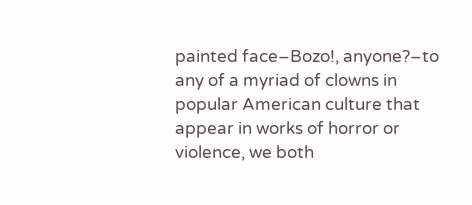painted face–Bozo!, anyone?–to any of a myriad of clowns in popular American culture that appear in works of horror or violence, we both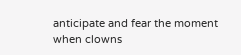anticipate and fear the moment when clowns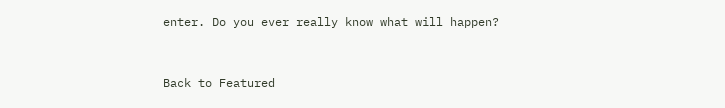enter. Do you ever really know what will happen?


Back to Featured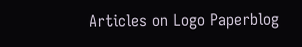Articles on Logo Paperblog